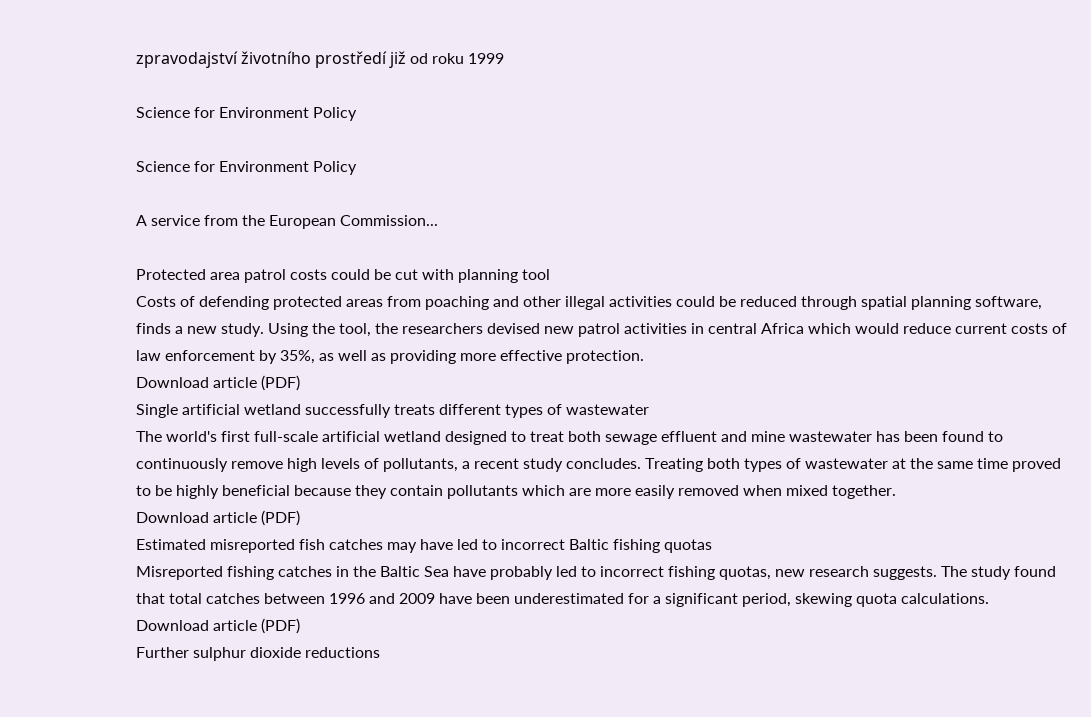zpravodajství životního prostředí již od roku 1999

Science for Environment Policy

Science for Environment Policy

A service from the European Commission...

Protected area patrol costs could be cut with planning tool
Costs of defending protected areas from poaching and other illegal activities could be reduced through spatial planning software, finds a new study. Using the tool, the researchers devised new patrol activities in central Africa which would reduce current costs of law enforcement by 35%, as well as providing more effective protection.
Download article (PDF)
Single artificial wetland successfully treats different types of wastewater
The world's first full-scale artificial wetland designed to treat both sewage effluent and mine wastewater has been found to continuously remove high levels of pollutants, a recent study concludes. Treating both types of wastewater at the same time proved to be highly beneficial because they contain pollutants which are more easily removed when mixed together.
Download article (PDF)
Estimated misreported fish catches may have led to incorrect Baltic fishing quotas
Misreported fishing catches in the Baltic Sea have probably led to incorrect fishing quotas, new research suggests. The study found that total catches between 1996 and 2009 have been underestimated for a significant period, skewing quota calculations.
Download article (PDF)
Further sulphur dioxide reductions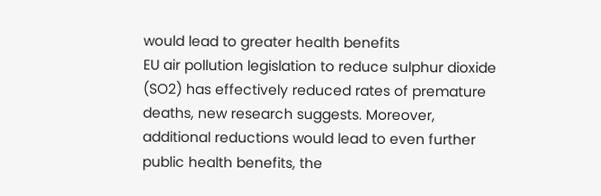would lead to greater health benefits
EU air pollution legislation to reduce sulphur dioxide (SO2) has effectively reduced rates of premature deaths, new research suggests. Moreover, additional reductions would lead to even further public health benefits, the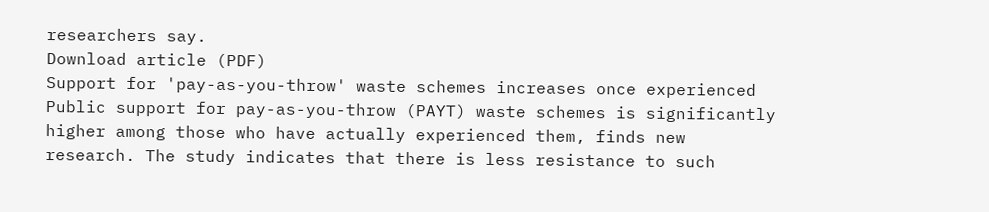researchers say.
Download article (PDF)
Support for 'pay-as-you-throw' waste schemes increases once experienced
Public support for pay-as-you-throw (PAYT) waste schemes is significantly higher among those who have actually experienced them, finds new research. The study indicates that there is less resistance to such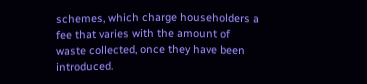schemes, which charge householders a fee that varies with the amount of waste collected, once they have been introduced.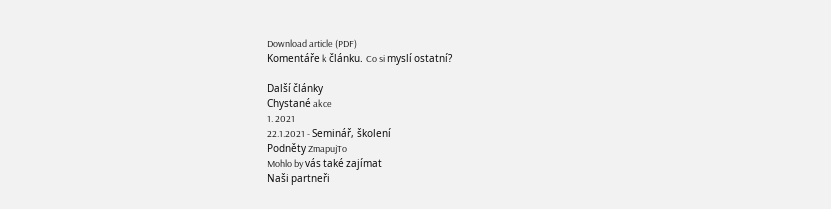Download article (PDF)
Komentáře k článku. Co si myslí ostatní?

Další články
Chystané akce
1. 2021
22.1.2021 - Seminář, školení
Podněty ZmapujTo
Mohlo by vás také zajímat
Naši partneři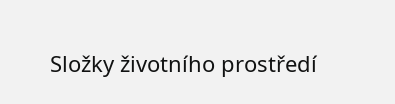Složky životního prostředí